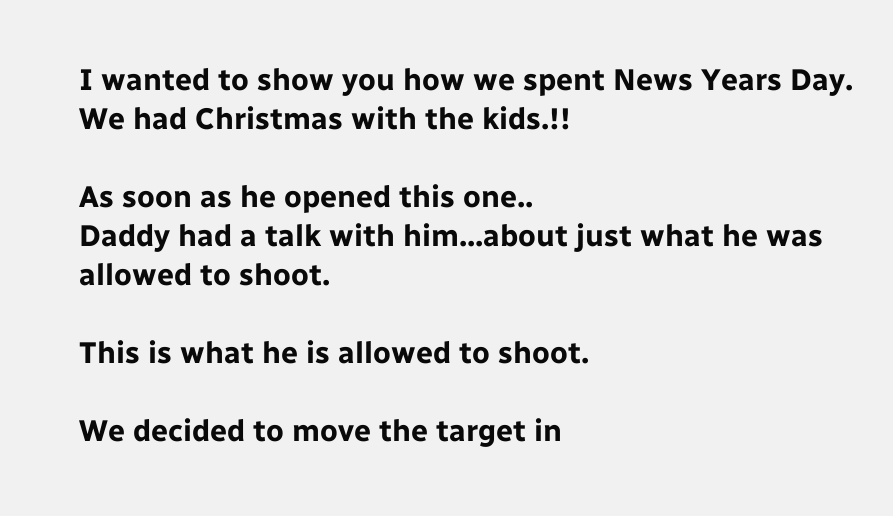I wanted to show you how we spent News Years Day.
We had Christmas with the kids.!!

As soon as he opened this one..
Daddy had a talk with him...about just what he was allowed to shoot.

This is what he is allowed to shoot.

We decided to move the target in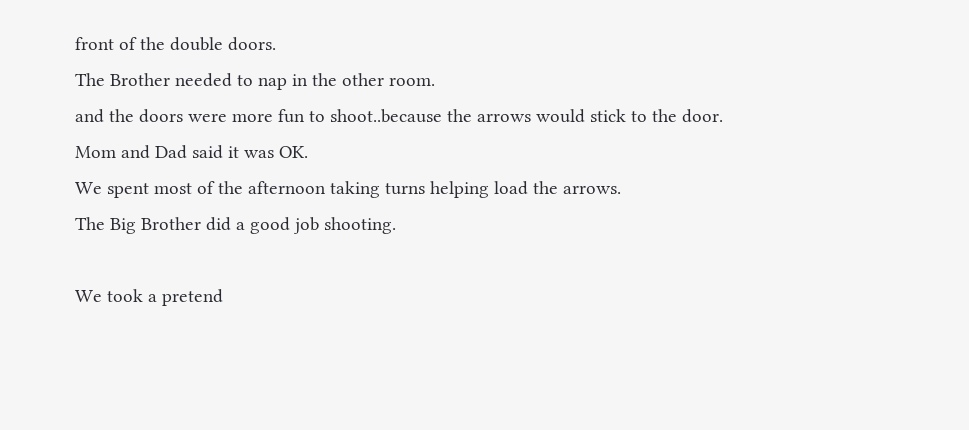front of the double doors.
The Brother needed to nap in the other room.
and the doors were more fun to shoot..because the arrows would stick to the door.
Mom and Dad said it was OK.
We spent most of the afternoon taking turns helping load the arrows.
The Big Brother did a good job shooting.

We took a pretend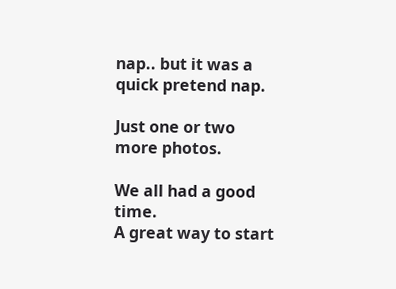nap.. but it was a quick pretend nap.

Just one or two more photos.

We all had a good time.
A great way to start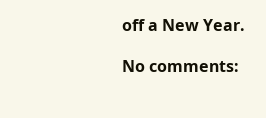off a New Year.

No comments: